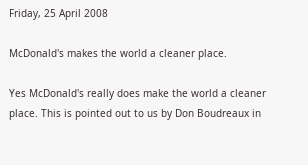Friday, 25 April 2008

McDonald's makes the world a cleaner place.

Yes McDonald's really does make the world a cleaner place. This is pointed out to us by Don Boudreaux in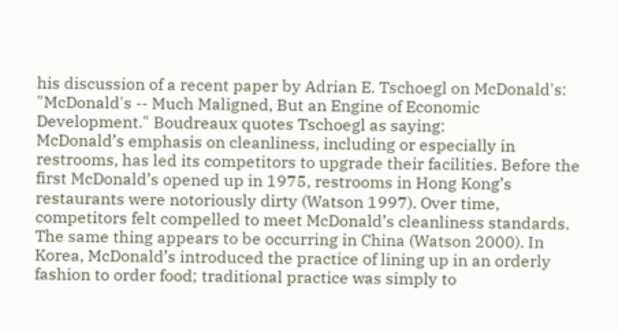his discussion of a recent paper by Adrian E. Tschoegl on McDonald's: "McDonald's -- Much Maligned, But an Engine of Economic Development." Boudreaux quotes Tschoegl as saying:
McDonald’s emphasis on cleanliness, including or especially in restrooms, has led its competitors to upgrade their facilities. Before the first McDonald’s opened up in 1975, restrooms in Hong Kong’s restaurants were notoriously dirty (Watson 1997). Over time, competitors felt compelled to meet McDonald’s cleanliness standards. The same thing appears to be occurring in China (Watson 2000). In Korea, McDonald’s introduced the practice of lining up in an orderly fashion to order food; traditional practice was simply to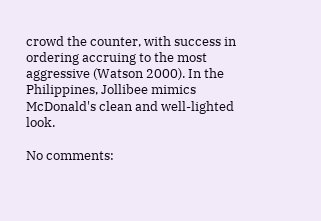crowd the counter, with success in ordering accruing to the most aggressive (Watson 2000). In the Philippines, Jollibee mimics McDonald's clean and well-lighted look.

No comments: